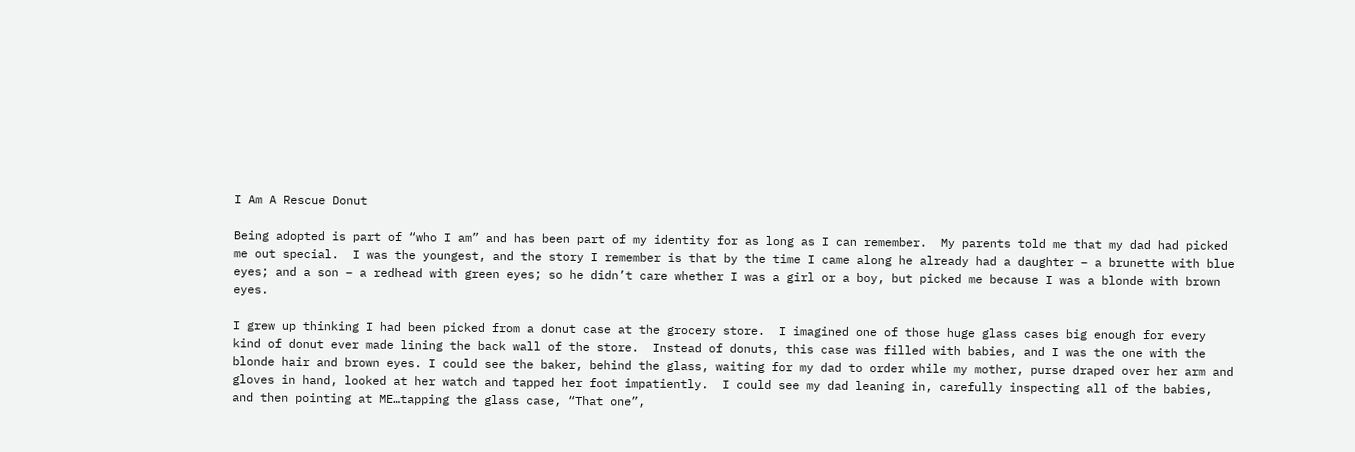I Am A Rescue Donut

Being adopted is part of “who I am” and has been part of my identity for as long as I can remember.  My parents told me that my dad had picked me out special.  I was the youngest, and the story I remember is that by the time I came along he already had a daughter – a brunette with blue eyes; and a son – a redhead with green eyes; so he didn’t care whether I was a girl or a boy, but picked me because I was a blonde with brown eyes.

I grew up thinking I had been picked from a donut case at the grocery store.  I imagined one of those huge glass cases big enough for every kind of donut ever made lining the back wall of the store.  Instead of donuts, this case was filled with babies, and I was the one with the blonde hair and brown eyes. I could see the baker, behind the glass, waiting for my dad to order while my mother, purse draped over her arm and gloves in hand, looked at her watch and tapped her foot impatiently.  I could see my dad leaning in, carefully inspecting all of the babies, and then pointing at ME…tapping the glass case, “That one”,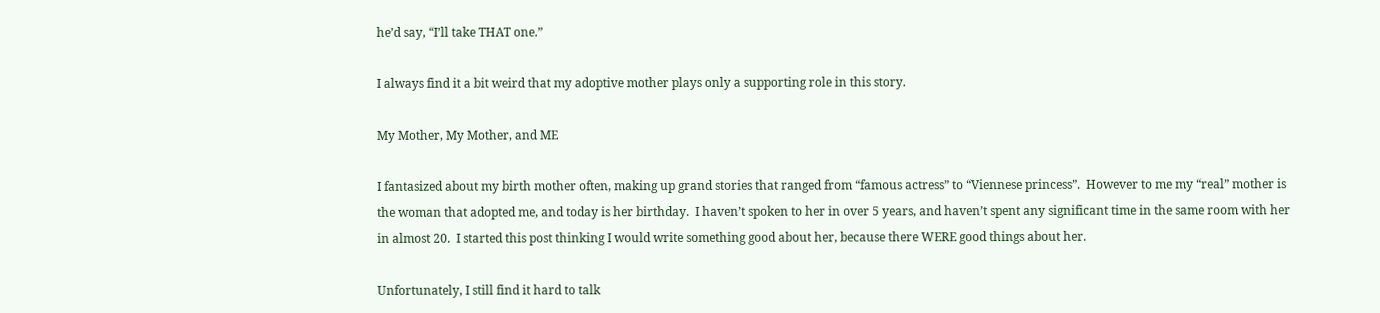he’d say, “I’ll take THAT one.”

I always find it a bit weird that my adoptive mother plays only a supporting role in this story.

My Mother, My Mother, and ME

I fantasized about my birth mother often, making up grand stories that ranged from “famous actress” to “Viennese princess”.  However to me my “real” mother is the woman that adopted me, and today is her birthday.  I haven’t spoken to her in over 5 years, and haven’t spent any significant time in the same room with her in almost 20.  I started this post thinking I would write something good about her, because there WERE good things about her.

Unfortunately, I still find it hard to talk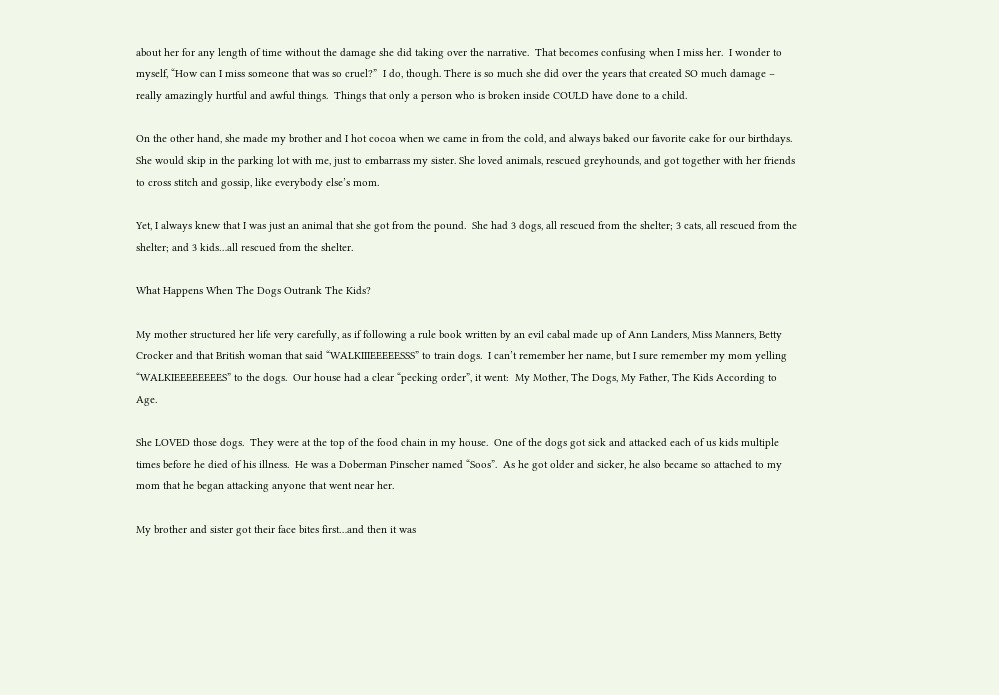about her for any length of time without the damage she did taking over the narrative.  That becomes confusing when I miss her.  I wonder to myself, “How can I miss someone that was so cruel?”  I do, though. There is so much she did over the years that created SO much damage – really amazingly hurtful and awful things.  Things that only a person who is broken inside COULD have done to a child.

On the other hand, she made my brother and I hot cocoa when we came in from the cold, and always baked our favorite cake for our birthdays.  She would skip in the parking lot with me, just to embarrass my sister. She loved animals, rescued greyhounds, and got together with her friends to cross stitch and gossip, like everybody else’s mom.

Yet, I always knew that I was just an animal that she got from the pound.  She had 3 dogs, all rescued from the shelter; 3 cats, all rescued from the shelter; and 3 kids…all rescued from the shelter.

What Happens When The Dogs Outrank The Kids?

My mother structured her life very carefully, as if following a rule book written by an evil cabal made up of Ann Landers, Miss Manners, Betty Crocker and that British woman that said “WALKIIIEEEEESSS” to train dogs.  I can’t remember her name, but I sure remember my mom yelling “WALKIEEEEEEEES” to the dogs.  Our house had a clear “pecking order”, it went:  My Mother, The Dogs, My Father, The Kids According to Age.

She LOVED those dogs.  They were at the top of the food chain in my house.  One of the dogs got sick and attacked each of us kids multiple times before he died of his illness.  He was a Doberman Pinscher named “Soos”.  As he got older and sicker, he also became so attached to my mom that he began attacking anyone that went near her.

My brother and sister got their face bites first…and then it was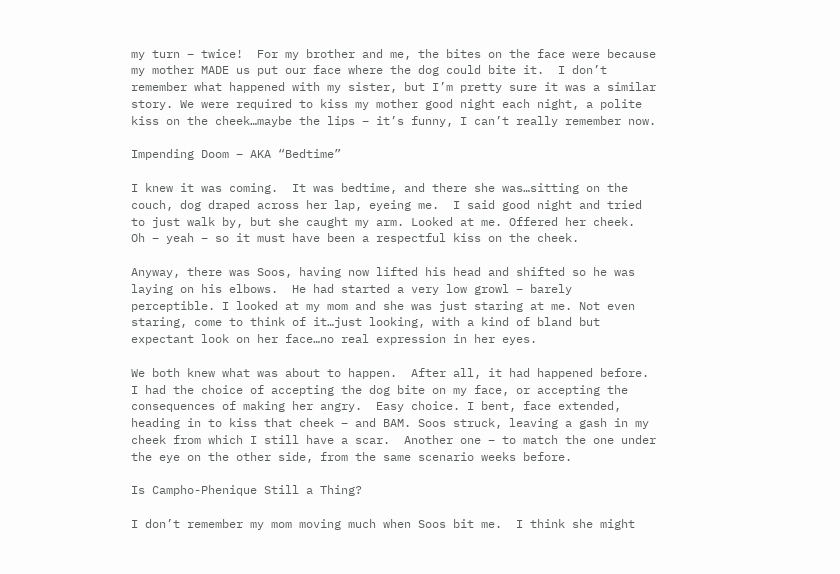my turn – twice!  For my brother and me, the bites on the face were because my mother MADE us put our face where the dog could bite it.  I don’t remember what happened with my sister, but I’m pretty sure it was a similar story. We were required to kiss my mother good night each night, a polite kiss on the cheek…maybe the lips – it’s funny, I can’t really remember now.

Impending Doom – AKA “Bedtime”

I knew it was coming.  It was bedtime, and there she was…sitting on the couch, dog draped across her lap, eyeing me.  I said good night and tried to just walk by, but she caught my arm. Looked at me. Offered her cheek.  Oh – yeah – so it must have been a respectful kiss on the cheek.

Anyway, there was Soos, having now lifted his head and shifted so he was laying on his elbows.  He had started a very low growl – barely perceptible. I looked at my mom and she was just staring at me. Not even staring, come to think of it…just looking, with a kind of bland but expectant look on her face…no real expression in her eyes.

We both knew what was about to happen.  After all, it had happened before.  I had the choice of accepting the dog bite on my face, or accepting the consequences of making her angry.  Easy choice. I bent, face extended, heading in to kiss that cheek – and BAM. Soos struck, leaving a gash in my cheek from which I still have a scar.  Another one – to match the one under the eye on the other side, from the same scenario weeks before.

Is Campho-Phenique Still a Thing?

I don’t remember my mom moving much when Soos bit me.  I think she might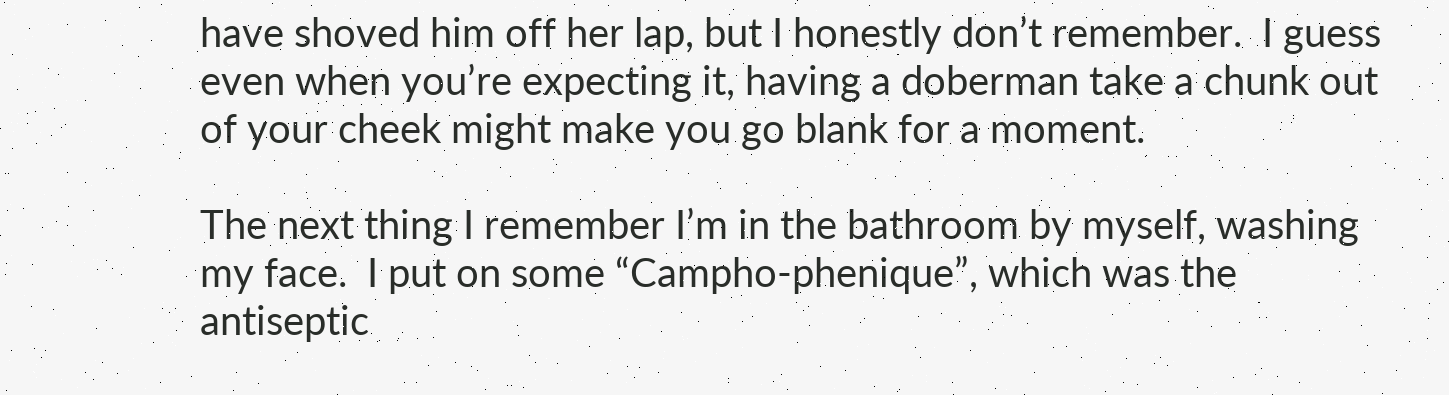have shoved him off her lap, but I honestly don’t remember.  I guess even when you’re expecting it, having a doberman take a chunk out of your cheek might make you go blank for a moment.

The next thing I remember I’m in the bathroom by myself, washing my face.  I put on some “Campho-phenique”, which was the antiseptic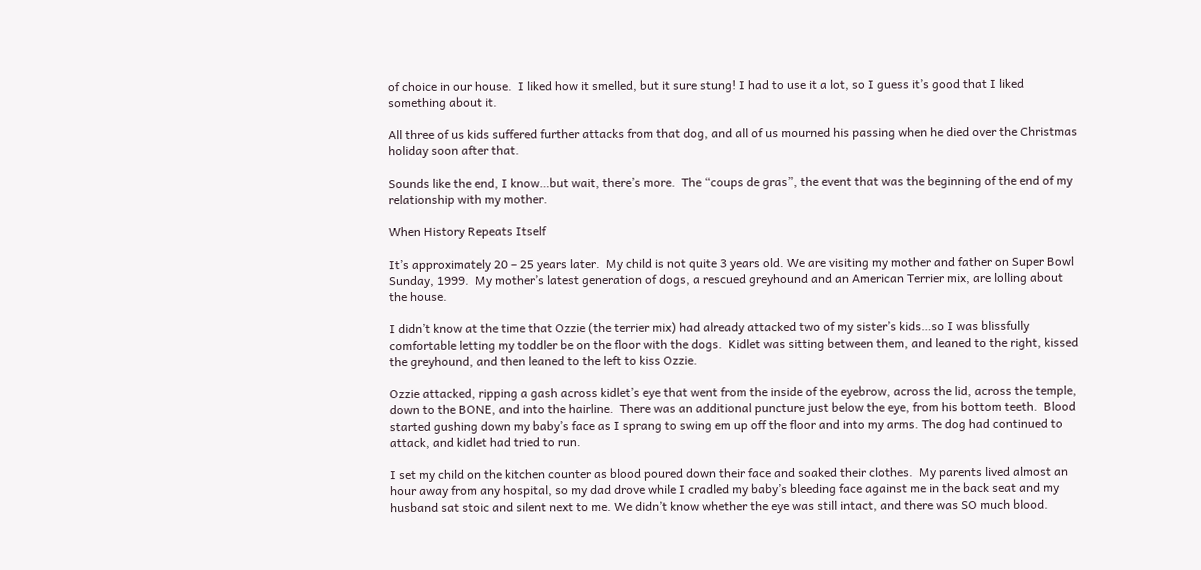of choice in our house.  I liked how it smelled, but it sure stung! I had to use it a lot, so I guess it’s good that I liked something about it.

All three of us kids suffered further attacks from that dog, and all of us mourned his passing when he died over the Christmas holiday soon after that.

Sounds like the end, I know…but wait, there’s more.  The “coups de gras”, the event that was the beginning of the end of my relationship with my mother.

When History Repeats Itself

It’s approximately 20 – 25 years later.  My child is not quite 3 years old. We are visiting my mother and father on Super Bowl Sunday, 1999.  My mother’s latest generation of dogs, a rescued greyhound and an American Terrier mix, are lolling about the house.

I didn’t know at the time that Ozzie (the terrier mix) had already attacked two of my sister’s kids…so I was blissfully comfortable letting my toddler be on the floor with the dogs.  Kidlet was sitting between them, and leaned to the right, kissed the greyhound, and then leaned to the left to kiss Ozzie.

Ozzie attacked, ripping a gash across kidlet’s eye that went from the inside of the eyebrow, across the lid, across the temple, down to the BONE, and into the hairline.  There was an additional puncture just below the eye, from his bottom teeth.  Blood started gushing down my baby’s face as I sprang to swing em up off the floor and into my arms. The dog had continued to attack, and kidlet had tried to run.

I set my child on the kitchen counter as blood poured down their face and soaked their clothes.  My parents lived almost an hour away from any hospital, so my dad drove while I cradled my baby’s bleeding face against me in the back seat and my husband sat stoic and silent next to me. We didn’t know whether the eye was still intact, and there was SO much blood.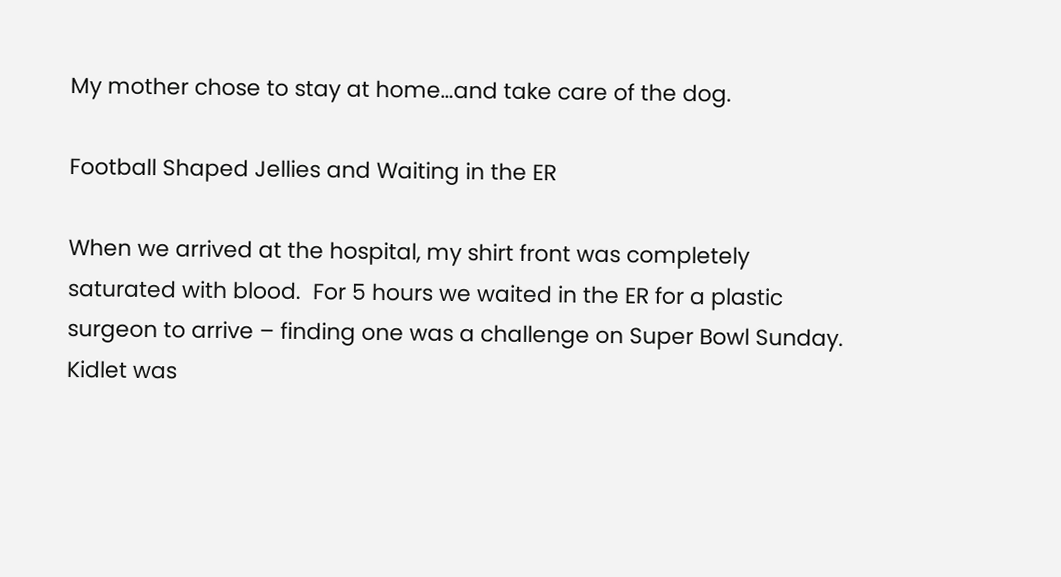My mother chose to stay at home…and take care of the dog.

Football Shaped Jellies and Waiting in the ER

When we arrived at the hospital, my shirt front was completely saturated with blood.  For 5 hours we waited in the ER for a plastic surgeon to arrive – finding one was a challenge on Super Bowl Sunday.  Kidlet was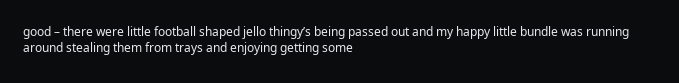good – there were little football shaped jello thingy’s being passed out and my happy little bundle was running around stealing them from trays and enjoying getting some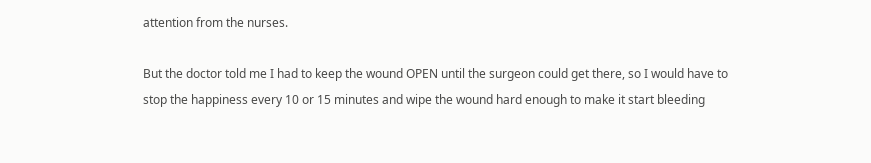attention from the nurses.

But the doctor told me I had to keep the wound OPEN until the surgeon could get there, so I would have to stop the happiness every 10 or 15 minutes and wipe the wound hard enough to make it start bleeding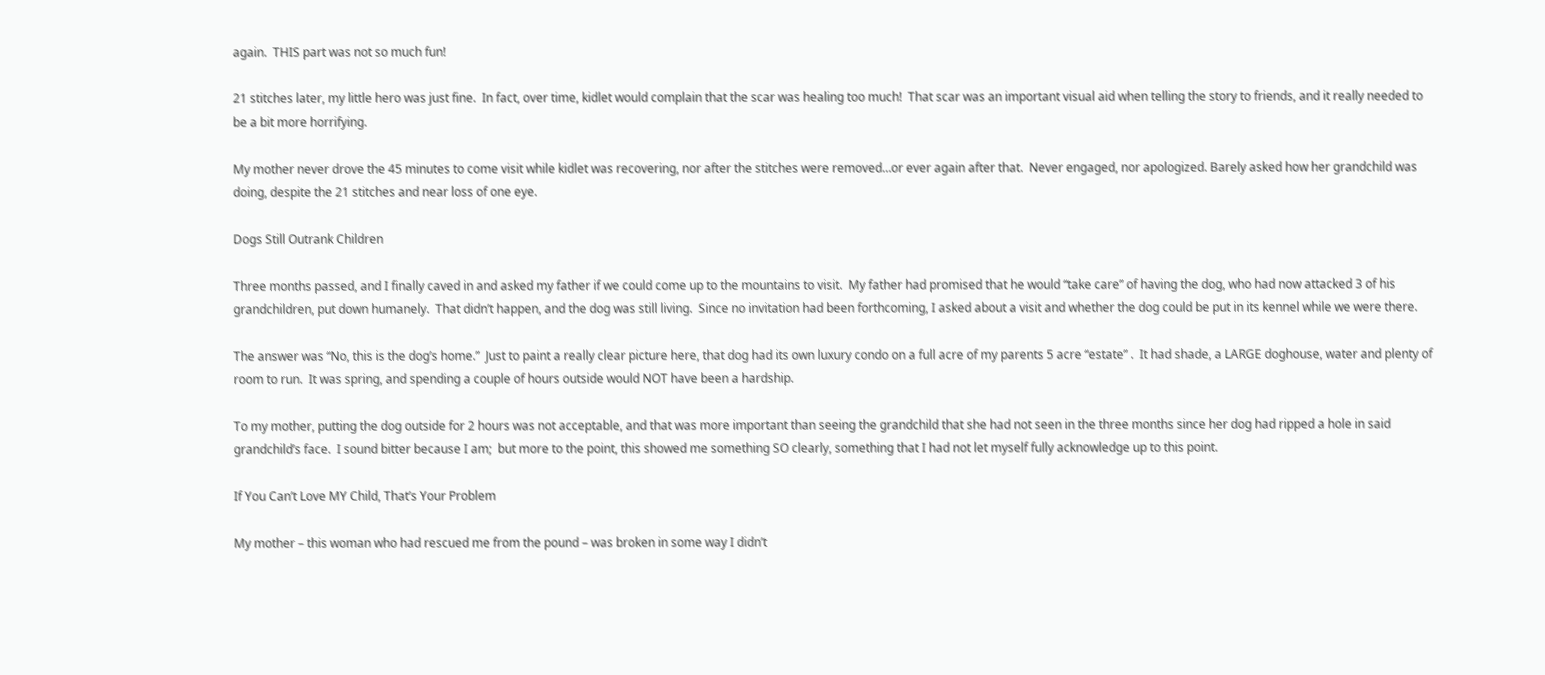again.  THIS part was not so much fun!

21 stitches later, my little hero was just fine.  In fact, over time, kidlet would complain that the scar was healing too much!  That scar was an important visual aid when telling the story to friends, and it really needed to be a bit more horrifying.

My mother never drove the 45 minutes to come visit while kidlet was recovering, nor after the stitches were removed…or ever again after that.  Never engaged, nor apologized. Barely asked how her grandchild was doing, despite the 21 stitches and near loss of one eye.

Dogs Still Outrank Children

Three months passed, and I finally caved in and asked my father if we could come up to the mountains to visit.  My father had promised that he would “take care” of having the dog, who had now attacked 3 of his grandchildren, put down humanely.  That didn’t happen, and the dog was still living.  Since no invitation had been forthcoming, I asked about a visit and whether the dog could be put in its kennel while we were there.

The answer was “No, this is the dog’s home.”  Just to paint a really clear picture here, that dog had its own luxury condo on a full acre of my parents 5 acre “estate” .  It had shade, a LARGE doghouse, water and plenty of room to run.  It was spring, and spending a couple of hours outside would NOT have been a hardship.

To my mother, putting the dog outside for 2 hours was not acceptable, and that was more important than seeing the grandchild that she had not seen in the three months since her dog had ripped a hole in said grandchild’s face.  I sound bitter because I am;  but more to the point, this showed me something SO clearly, something that I had not let myself fully acknowledge up to this point.

If You Can’t Love MY Child, That’s Your Problem

My mother – this woman who had rescued me from the pound – was broken in some way I didn’t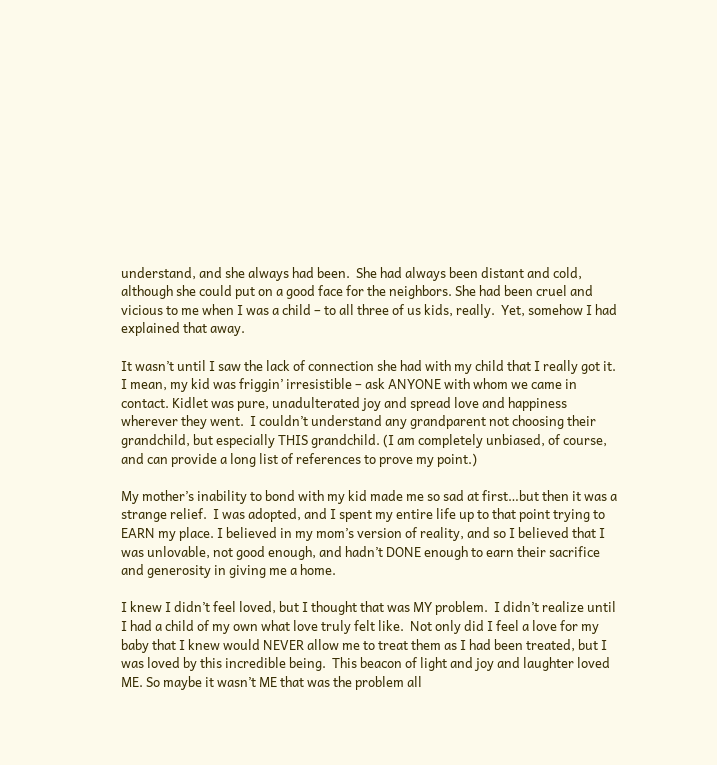understand, and she always had been.  She had always been distant and cold, although she could put on a good face for the neighbors. She had been cruel and vicious to me when I was a child – to all three of us kids, really.  Yet, somehow I had explained that away.

It wasn’t until I saw the lack of connection she had with my child that I really got it.  I mean, my kid was friggin’ irresistible – ask ANYONE with whom we came in contact. Kidlet was pure, unadulterated joy and spread love and happiness wherever they went.  I couldn’t understand any grandparent not choosing their grandchild, but especially THIS grandchild. (I am completely unbiased, of course, and can provide a long list of references to prove my point.)

My mother’s inability to bond with my kid made me so sad at first…but then it was a strange relief.  I was adopted, and I spent my entire life up to that point trying to EARN my place. I believed in my mom’s version of reality, and so I believed that I was unlovable, not good enough, and hadn’t DONE enough to earn their sacrifice and generosity in giving me a home.

I knew I didn’t feel loved, but I thought that was MY problem.  I didn’t realize until I had a child of my own what love truly felt like.  Not only did I feel a love for my baby that I knew would NEVER allow me to treat them as I had been treated, but I was loved by this incredible being.  This beacon of light and joy and laughter loved ME. So maybe it wasn’t ME that was the problem all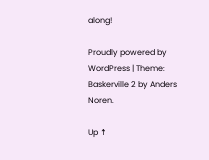along!

Proudly powered by WordPress | Theme: Baskerville 2 by Anders Noren.

Up ↑